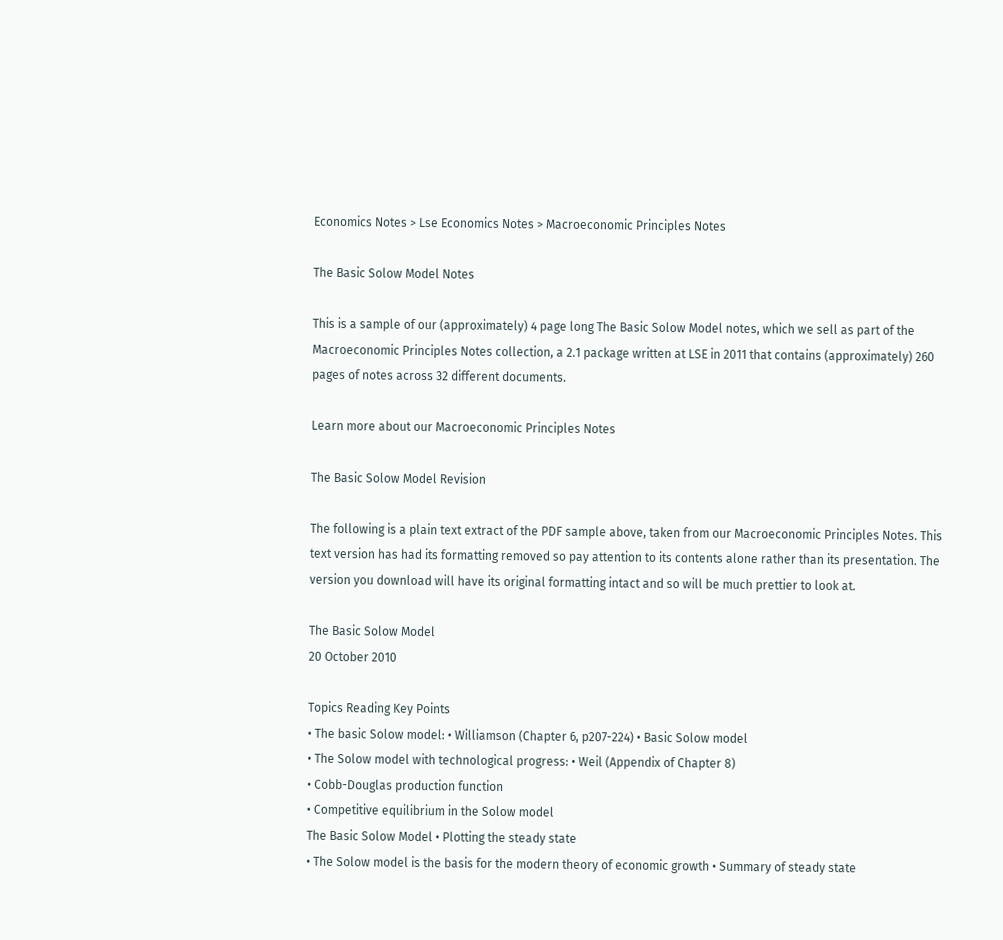Economics Notes > Lse Economics Notes > Macroeconomic Principles Notes

The Basic Solow Model Notes

This is a sample of our (approximately) 4 page long The Basic Solow Model notes, which we sell as part of the Macroeconomic Principles Notes collection, a 2.1 package written at LSE in 2011 that contains (approximately) 260 pages of notes across 32 different documents.

Learn more about our Macroeconomic Principles Notes

The Basic Solow Model Revision

The following is a plain text extract of the PDF sample above, taken from our Macroeconomic Principles Notes. This text version has had its formatting removed so pay attention to its contents alone rather than its presentation. The version you download will have its original formatting intact and so will be much prettier to look at.

The Basic Solow Model
20 October 2010

Topics Reading Key Points
• The basic Solow model: • Williamson (Chapter 6, p207-224) • Basic Solow model
• The Solow model with technological progress: • Weil (Appendix of Chapter 8)
• Cobb-Douglas production function
• Competitive equilibrium in the Solow model
The Basic Solow Model • Plotting the steady state
• The Solow model is the basis for the modern theory of economic growth • Summary of steady state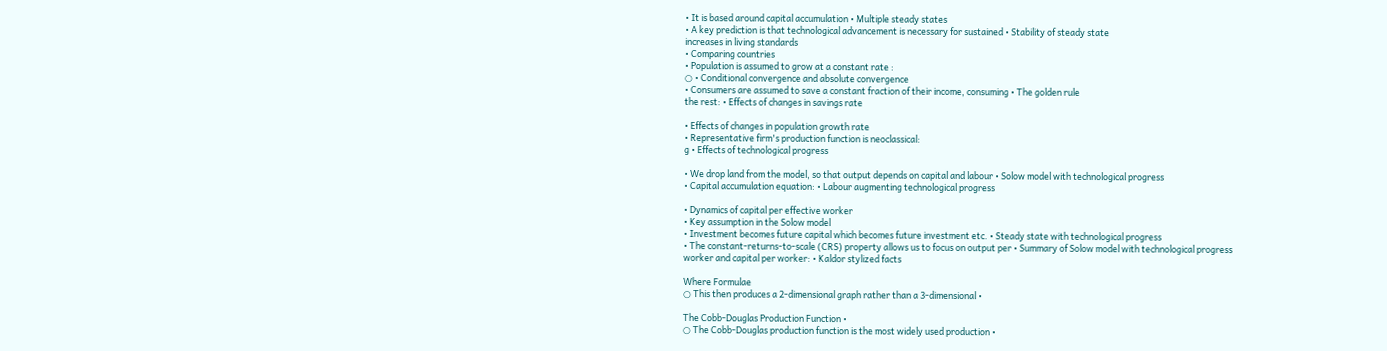• It is based around capital accumulation • Multiple steady states
• A key prediction is that technological advancement is necessary for sustained • Stability of steady state
increases in living standards
• Comparing countries
• Population is assumed to grow at a constant rate :
○ • Conditional convergence and absolute convergence
• Consumers are assumed to save a constant fraction of their income, consuming • The golden rule
the rest: • Effects of changes in savings rate

• Effects of changes in population growth rate
• Representative firm's production function is neoclassical:
g • Effects of technological progress

• We drop land from the model, so that output depends on capital and labour • Solow model with technological progress
• Capital accumulation equation: • Labour augmenting technological progress

• Dynamics of capital per effective worker
• Key assumption in the Solow model
• Investment becomes future capital which becomes future investment etc. • Steady state with technological progress
• The constant-returns-to-scale (CRS) property allows us to focus on output per • Summary of Solow model with technological progress
worker and capital per worker: • Kaldor stylized facts

Where Formulae
○ This then produces a 2-dimensional graph rather than a 3-dimensional •

The Cobb-Douglas Production Function •
○ The Cobb-Douglas production function is the most widely used production •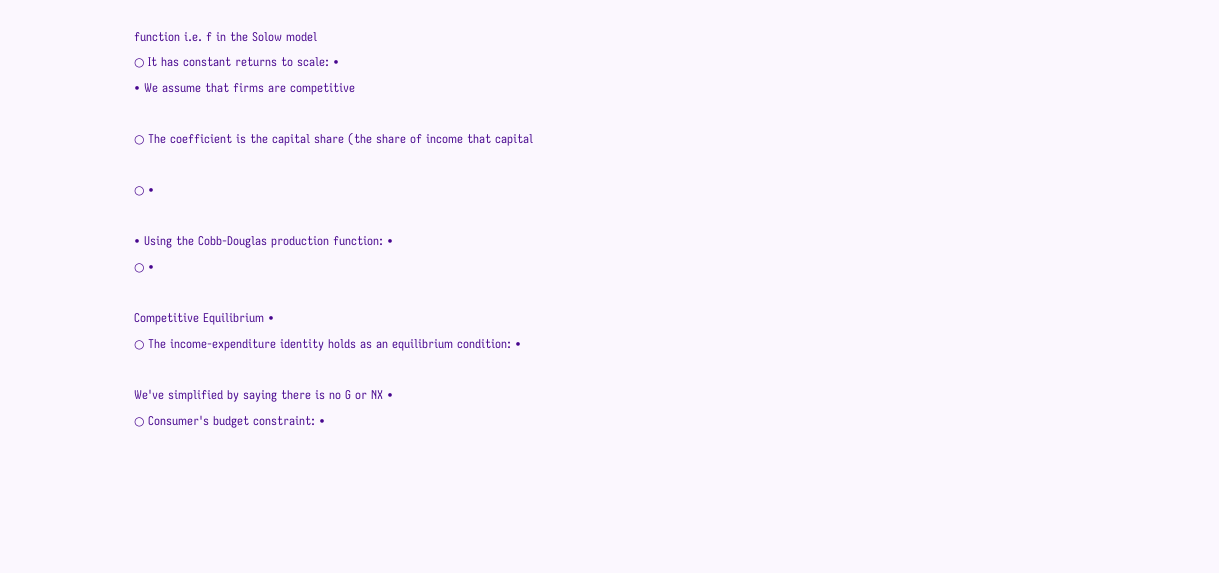function i.e. f in the Solow model
○ It has constant returns to scale: •
• We assume that firms are competitive

○ The coefficient is the capital share (the share of income that capital

○ •

• Using the Cobb-Douglas production function: •
○ •

Competitive Equilibrium •
○ The income-expenditure identity holds as an equilibrium condition: •

We've simplified by saying there is no G or NX •
○ Consumer's budget constraint: •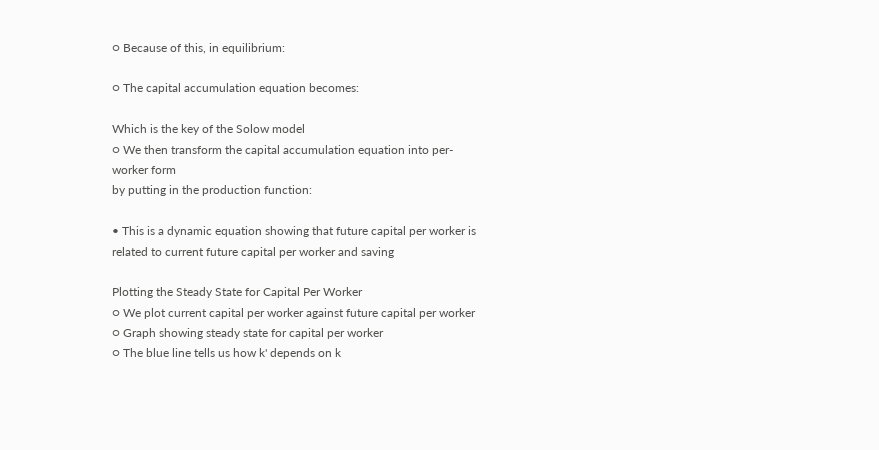○ Because of this, in equilibrium:

○ The capital accumulation equation becomes:

Which is the key of the Solow model
○ We then transform the capital accumulation equation into per-worker form
by putting in the production function:

• This is a dynamic equation showing that future capital per worker is
related to current future capital per worker and saving

Plotting the Steady State for Capital Per Worker
○ We plot current capital per worker against future capital per worker
○ Graph showing steady state for capital per worker
○ The blue line tells us how k' depends on k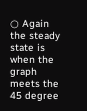○ Again the steady state is when the graph meets the 45 degree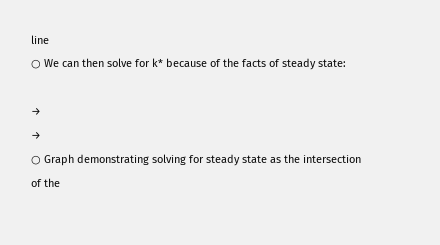line
○ We can then solve for k* because of the facts of steady state:

→
→
○ Graph demonstrating solving for steady state as the intersection of the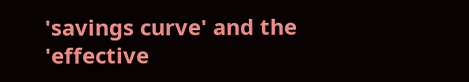'savings curve' and the 'effective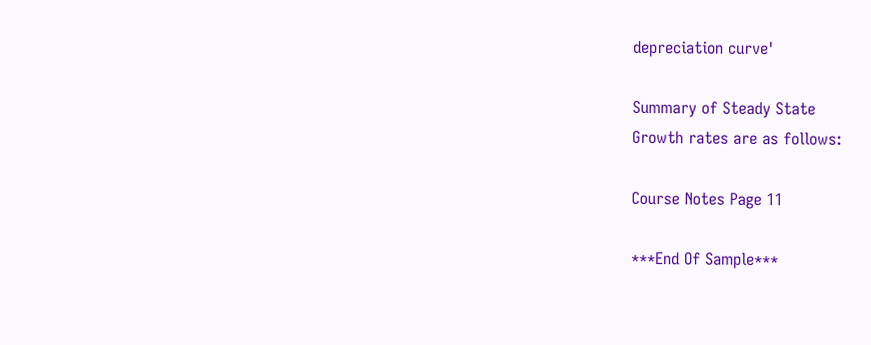depreciation curve'

Summary of Steady State
Growth rates are as follows:

Course Notes Page 11

***End Of Sample***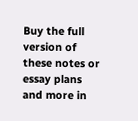Buy the full version of these notes or essay plans and more in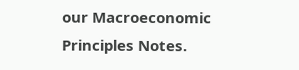our Macroeconomic Principles Notes.